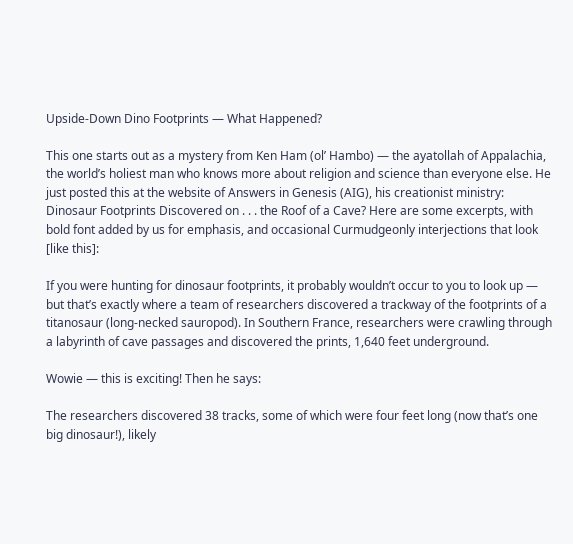Upside-Down Dino Footprints — What Happened?

This one starts out as a mystery from Ken Ham (ol’ Hambo) — the ayatollah of Appalachia, the world’s holiest man who knows more about religion and science than everyone else. He just posted this at the website of Answers in Genesis (AIG), his creationist ministry: Dinosaur Footprints Discovered on . . . the Roof of a Cave? Here are some excerpts, with bold font added by us for emphasis, and occasional Curmudgeonly interjections that look [like this]:

If you were hunting for dinosaur footprints, it probably wouldn’t occur to you to look up — but that’s exactly where a team of researchers discovered a trackway of the footprints of a titanosaur (long-necked sauropod). In Southern France, researchers were crawling through a labyrinth of cave passages and discovered the prints, 1,640 feet underground.

Wowie — this is exciting! Then he says:

The researchers discovered 38 tracks, some of which were four feet long (now that’s one big dinosaur!), likely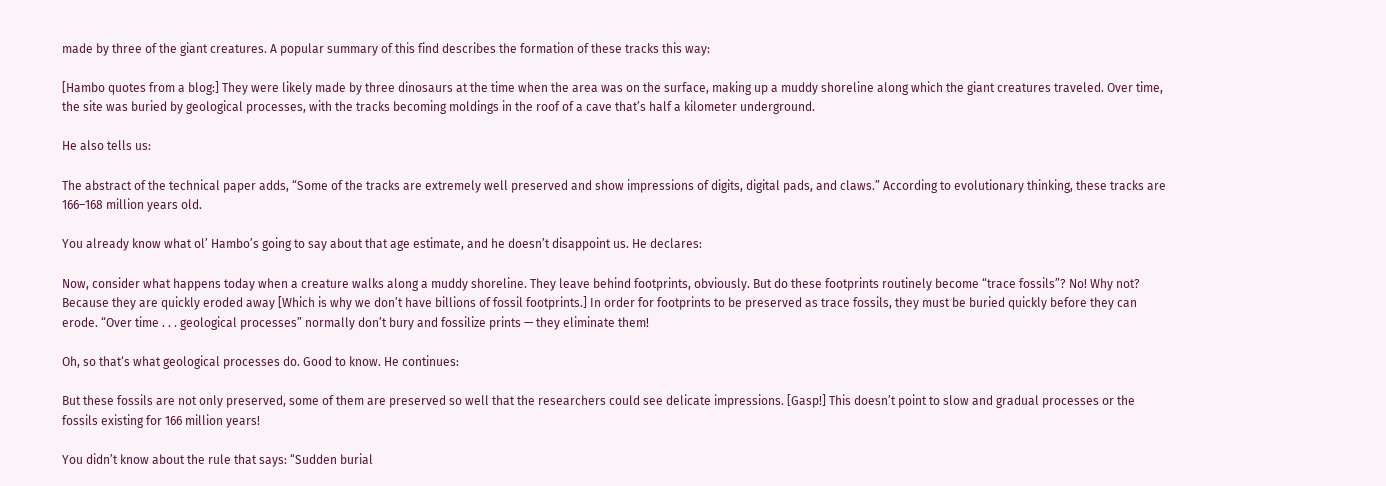made by three of the giant creatures. A popular summary of this find describes the formation of these tracks this way:

[Hambo quotes from a blog:] They were likely made by three dinosaurs at the time when the area was on the surface, making up a muddy shoreline along which the giant creatures traveled. Over time, the site was buried by geological processes, with the tracks becoming moldings in the roof of a cave that’s half a kilometer underground.

He also tells us:

The abstract of the technical paper adds, “Some of the tracks are extremely well preserved and show impressions of digits, digital pads, and claws.” According to evolutionary thinking, these tracks are 166–168 million years old.

You already know what ol’ Hambo’s going to say about that age estimate, and he doesn’t disappoint us. He declares:

Now, consider what happens today when a creature walks along a muddy shoreline. They leave behind footprints, obviously. But do these footprints routinely become “trace fossils”? No! Why not? Because they are quickly eroded away [Which is why we don’t have billions of fossil footprints.] In order for footprints to be preserved as trace fossils, they must be buried quickly before they can erode. “Over time . . . geological processes” normally don’t bury and fossilize prints — they eliminate them!

Oh, so that‘s what geological processes do. Good to know. He continues:

But these fossils are not only preserved, some of them are preserved so well that the researchers could see delicate impressions. [Gasp!] This doesn’t point to slow and gradual processes or the fossils existing for 166 million years!

You didn’t know about the rule that says: “Sudden burial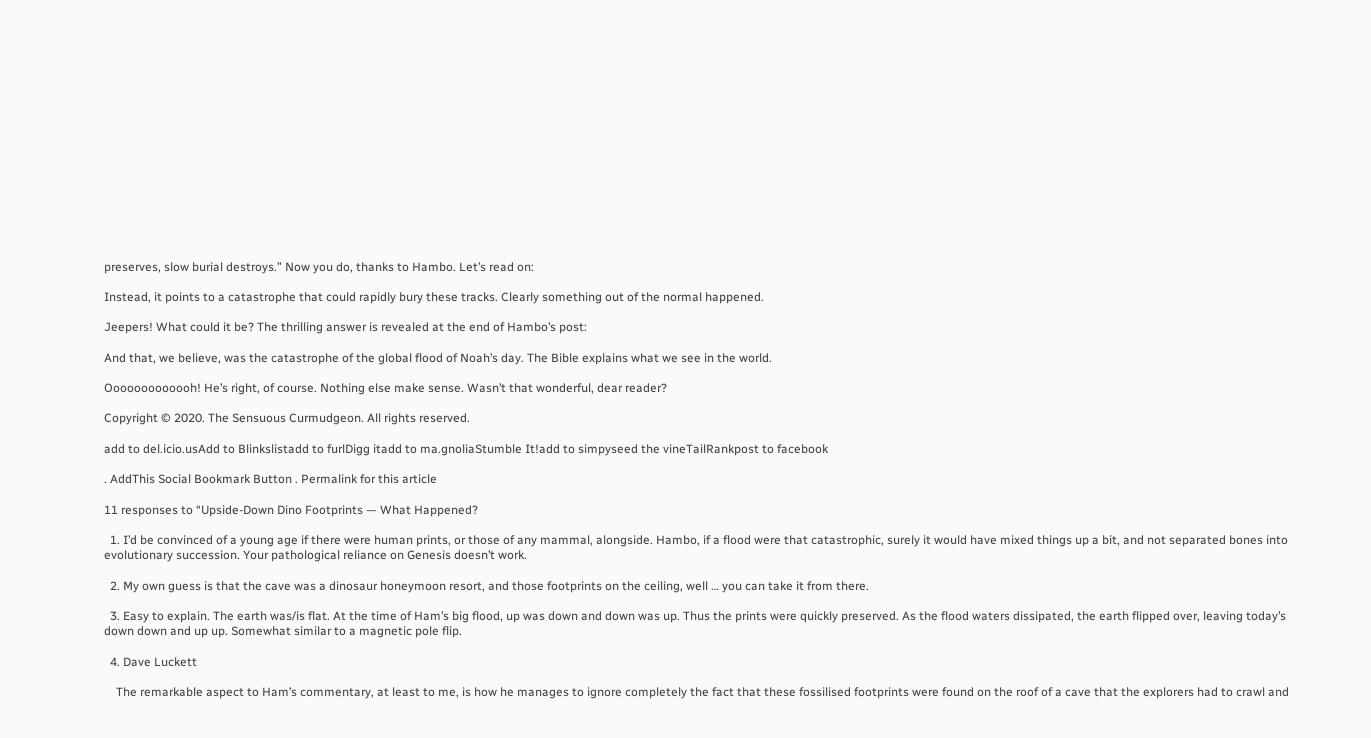preserves, slow burial destroys.” Now you do, thanks to Hambo. Let’s read on:

Instead, it points to a catastrophe that could rapidly bury these tracks. Clearly something out of the normal happened.

Jeepers! What could it be? The thrilling answer is revealed at the end of Hambo’s post:

And that, we believe, was the catastrophe of the global flood of Noah’s day. The Bible explains what we see in the world.

Ooooooooooooh! He’s right, of course. Nothing else make sense. Wasn’t that wonderful, dear reader?

Copyright © 2020. The Sensuous Curmudgeon. All rights reserved.

add to del.icio.usAdd to Blinkslistadd to furlDigg itadd to ma.gnoliaStumble It!add to simpyseed the vineTailRankpost to facebook

. AddThis Social Bookmark Button . Permalink for this article

11 responses to “Upside-Down Dino Footprints — What Happened?

  1. I’d be convinced of a young age if there were human prints, or those of any mammal, alongside. Hambo, if a flood were that catastrophic, surely it would have mixed things up a bit, and not separated bones into evolutionary succession. Your pathological reliance on Genesis doesn’t work.

  2. My own guess is that the cave was a dinosaur honeymoon resort, and those footprints on the ceiling, well … you can take it from there.

  3. Easy to explain. The earth was/is flat. At the time of Ham’s big flood, up was down and down was up. Thus the prints were quickly preserved. As the flood waters dissipated, the earth flipped over, leaving today’s down down and up up. Somewhat similar to a magnetic pole flip.

  4. Dave Luckett

    The remarkable aspect to Ham’s commentary, at least to me, is how he manages to ignore completely the fact that these fossilised footprints were found on the roof of a cave that the explorers had to crawl and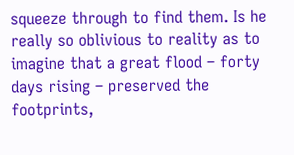squeeze through to find them. Is he really so oblivious to reality as to imagine that a great flood – forty days rising – preserved the footprints,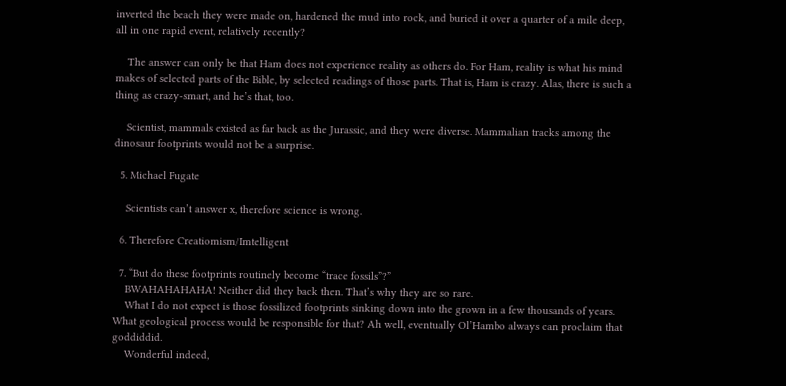inverted the beach they were made on, hardened the mud into rock, and buried it over a quarter of a mile deep, all in one rapid event, relatively recently?

    The answer can only be that Ham does not experience reality as others do. For Ham, reality is what his mind makes of selected parts of the Bible, by selected readings of those parts. That is, Ham is crazy. Alas, there is such a thing as crazy-smart, and he’s that, too.

    Scientist, mammals existed as far back as the Jurassic, and they were diverse. Mammalian tracks among the dinosaur footprints would not be a surprise.

  5. Michael Fugate

    Scientists can’t answer x, therefore science is wrong.

  6. Therefore Creatiomism/Imtelligent

  7. “But do these footprints routinely become “trace fossils”?”
    BWAHAHAHAHA! Neither did they back then. That’s why they are so rare.
    What I do not expect is those fossilized footprints sinking down into the grown in a few thousands of years. What geological process would be responsible for that? Ah well, eventually Ol’Hambo always can proclaim that goddiddid.
    Wonderful indeed,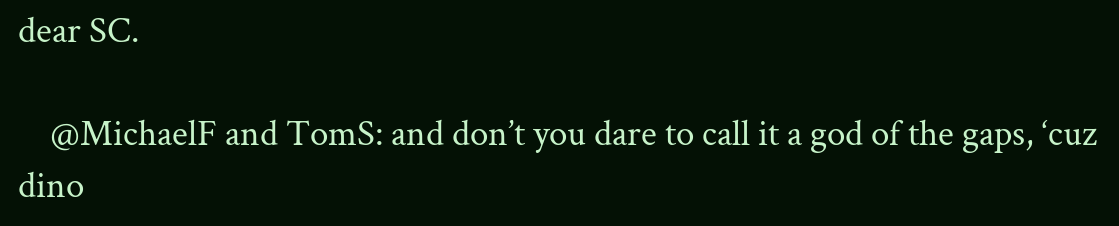dear SC.

    @MichaelF and TomS: and don’t you dare to call it a god of the gaps, ‘cuz dino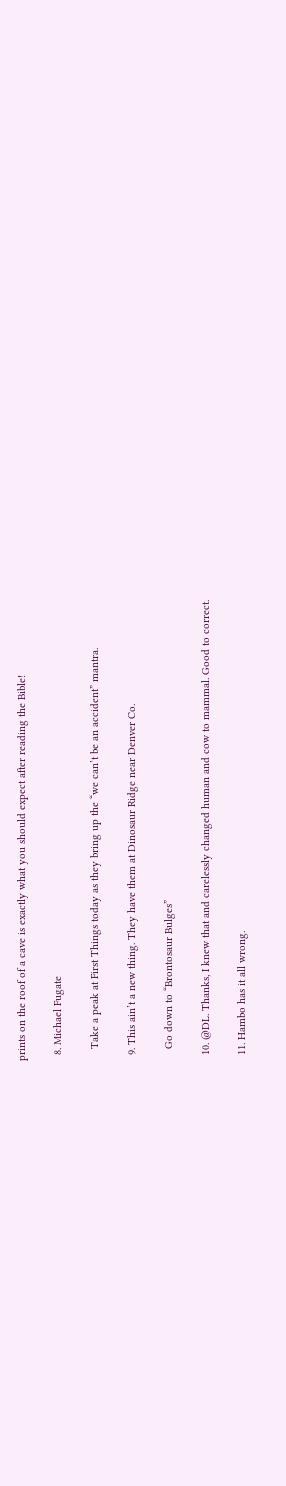prints on the roof of a cave is exactly what you should expect after reading the Bible!

  8. Michael Fugate

    Take a peak at First Things today as they bring up the “we can’t be an accident” mantra.

  9. This ain’t a new thing. They have them at Dinosaur Ridge near Denver Co.

    Go down to “Brontosaur Bulges”

  10. @DL. Thanks, I knew that and carelessly changed human and cow to mammal. Good to correct.

  11. Hambo has it all wrong.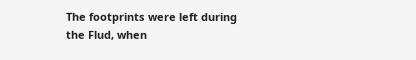The footprints were left during the Flud, when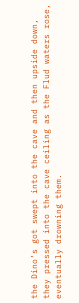the Dino’s got swept into the cave and then upside down, they pressed into the cave ceiling as the Flud waters rose, eventually drowning them.